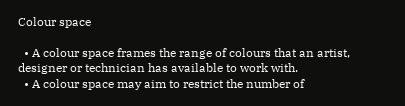Colour space

  • A colour space frames the range of colours that an artist, designer or technician has available to work with.
  • A colour space may aim to restrict the number of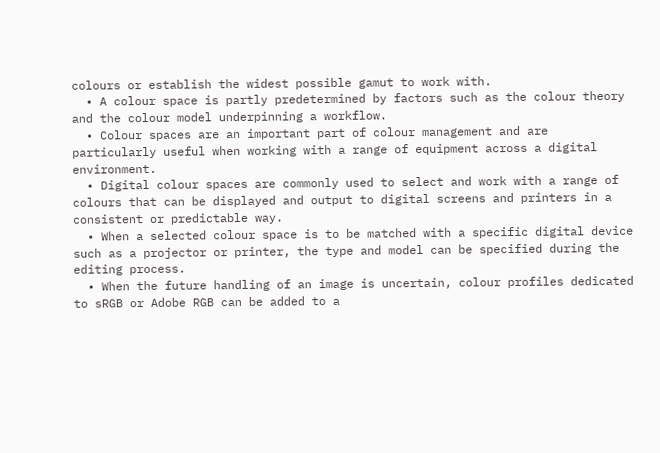colours or establish the widest possible gamut to work with.
  • A colour space is partly predetermined by factors such as the colour theory and the colour model underpinning a workflow.
  • Colour spaces are an important part of colour management and are particularly useful when working with a range of equipment across a digital environment.
  • Digital colour spaces are commonly used to select and work with a range of colours that can be displayed and output to digital screens and printers in a consistent or predictable way.
  • When a selected colour space is to be matched with a specific digital device such as a projector or printer, the type and model can be specified during the editing process.
  • When the future handling of an image is uncertain, colour profiles dedicated to sRGB or Adobe RGB can be added to a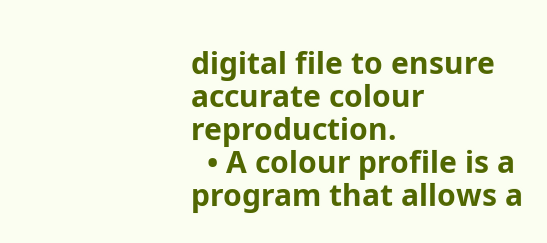digital file to ensure accurate colour reproduction.
  • A colour profile is a program that allows a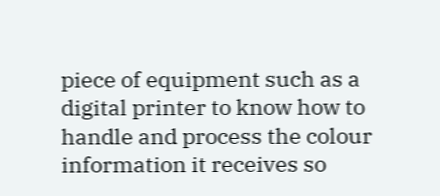piece of equipment such as a digital printer to know how to handle and process the colour information it receives so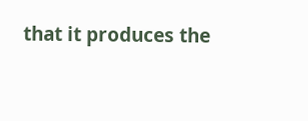that it produces the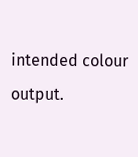intended colour output.